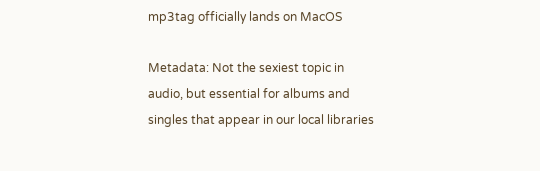mp3tag officially lands on MacOS

Metadata: Not the sexiest topic in audio, but essential for albums and singles that appear in our local libraries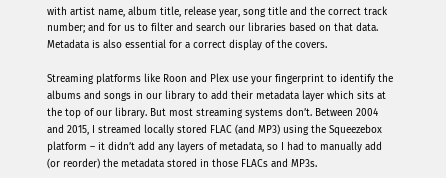with artist name, album title, release year, song title and the correct track number; and for us to filter and search our libraries based on that data. Metadata is also essential for a correct display of the covers.

Streaming platforms like Roon and Plex use your fingerprint to identify the albums and songs in our library to add their metadata layer which sits at the top of our library. But most streaming systems don’t. Between 2004 and 2015, I streamed locally stored FLAC (and MP3) using the Squeezebox platform – it didn’t add any layers of metadata, so I had to manually add (or reorder) the metadata stored in those FLACs and MP3s.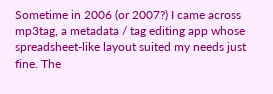Sometime in 2006 (or 2007?) I came across mp3tag, a metadata / tag editing app whose spreadsheet-like layout suited my needs just fine. The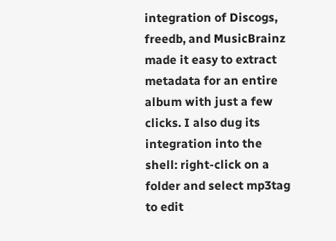integration of Discogs, freedb, and MusicBrainz made it easy to extract metadata for an entire album with just a few clicks. I also dug its integration into the shell: right-click on a folder and select mp3tag to edit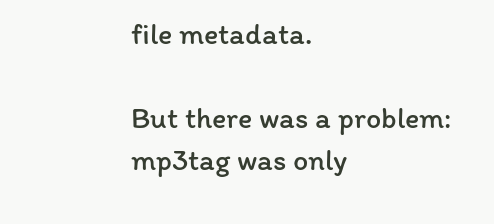file metadata.

But there was a problem: mp3tag was only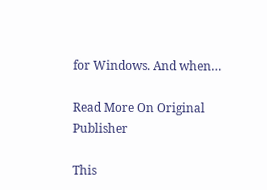for Windows. And when…

Read More On Original Publisher

This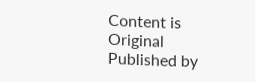Content is Original Published by